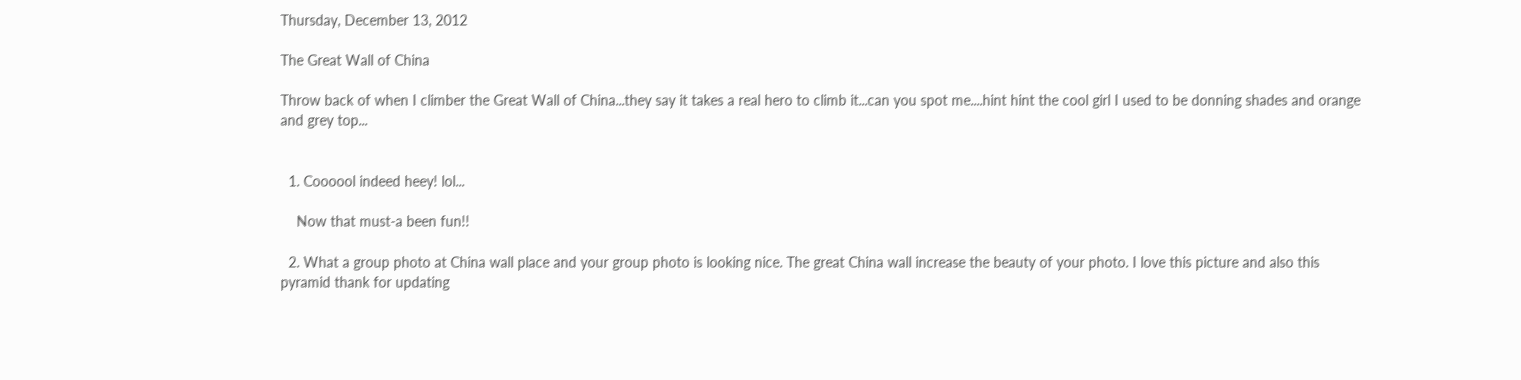Thursday, December 13, 2012

The Great Wall of China

Throw back of when I climber the Great Wall of China...they say it takes a real hero to climb it...can you spot me....hint hint the cool girl I used to be donning shades and orange and grey top...


  1. Coooool indeed heey! lol...

    Now that must-a been fun!!

  2. What a group photo at China wall place and your group photo is looking nice. The great China wall increase the beauty of your photo. I love this picture and also this pyramid thank for updating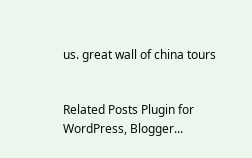us. great wall of china tours


Related Posts Plugin for WordPress, Blogger...